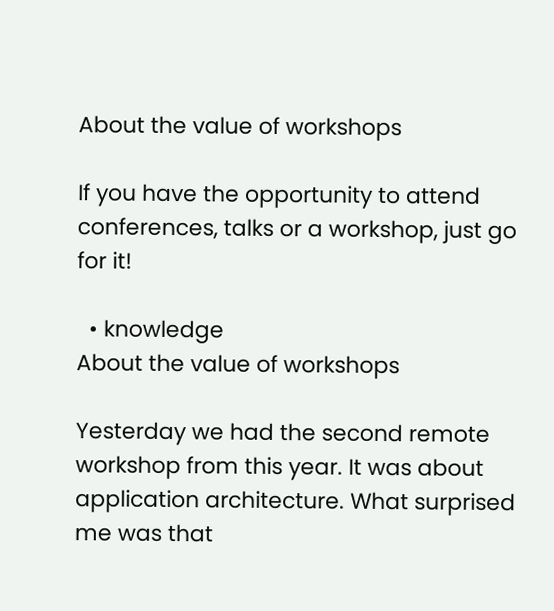About the value of workshops

If you have the opportunity to attend conferences, talks or a workshop, just go for it!

  • knowledge
About the value of workshops

Yesterday we had the second remote workshop from this year. It was about application architecture. What surprised me was that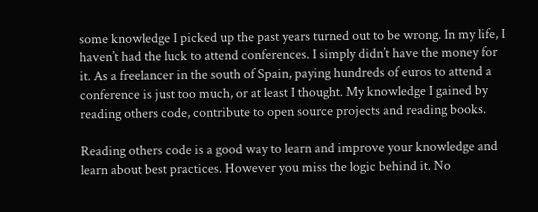some knowledge I picked up the past years turned out to be wrong. In my life, I haven’t had the luck to attend conferences. I simply didn’t have the money for it. As a freelancer in the south of Spain, paying hundreds of euros to attend a conference is just too much, or at least I thought. My knowledge I gained by reading others code, contribute to open source projects and reading books.

Reading others code is a good way to learn and improve your knowledge and learn about best practices. However you miss the logic behind it. No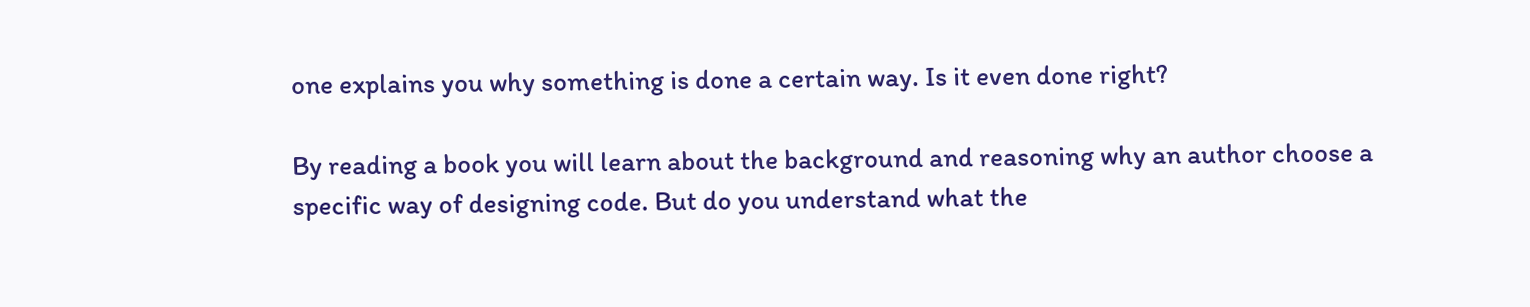one explains you why something is done a certain way. Is it even done right?

By reading a book you will learn about the background and reasoning why an author choose a specific way of designing code. But do you understand what the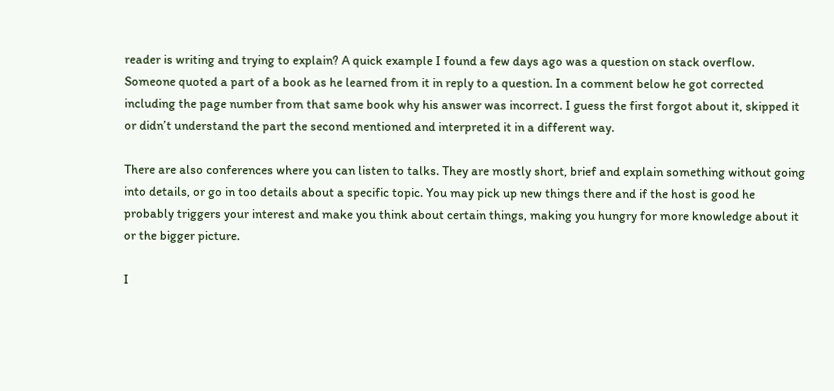reader is writing and trying to explain? A quick example I found a few days ago was a question on stack overflow. Someone quoted a part of a book as he learned from it in reply to a question. In a comment below he got corrected including the page number from that same book why his answer was incorrect. I guess the first forgot about it, skipped it or didn’t understand the part the second mentioned and interpreted it in a different way.

There are also conferences where you can listen to talks. They are mostly short, brief and explain something without going into details, or go in too details about a specific topic. You may pick up new things there and if the host is good he probably triggers your interest and make you think about certain things, making you hungry for more knowledge about it or the bigger picture.

I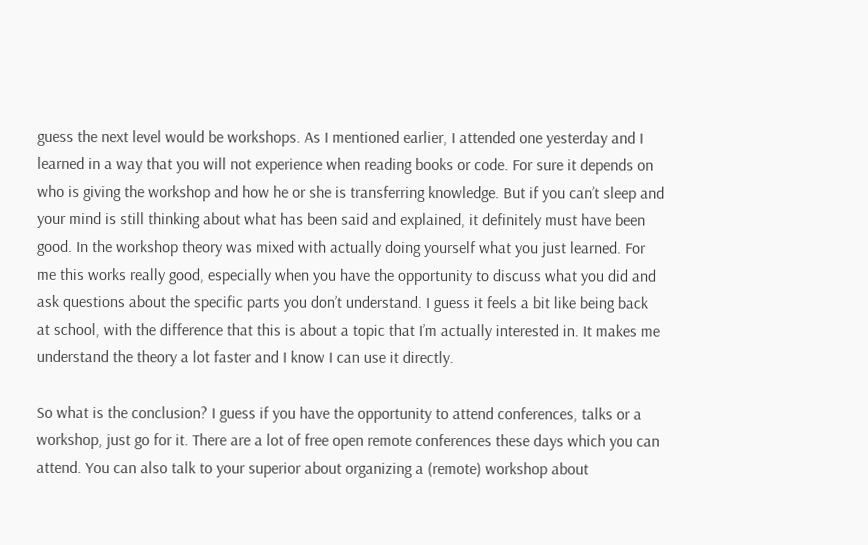guess the next level would be workshops. As I mentioned earlier, I attended one yesterday and I learned in a way that you will not experience when reading books or code. For sure it depends on who is giving the workshop and how he or she is transferring knowledge. But if you can’t sleep and your mind is still thinking about what has been said and explained, it definitely must have been good. In the workshop theory was mixed with actually doing yourself what you just learned. For me this works really good, especially when you have the opportunity to discuss what you did and ask questions about the specific parts you don’t understand. I guess it feels a bit like being back at school, with the difference that this is about a topic that I’m actually interested in. It makes me understand the theory a lot faster and I know I can use it directly.

So what is the conclusion? I guess if you have the opportunity to attend conferences, talks or a workshop, just go for it. There are a lot of free open remote conferences these days which you can attend. You can also talk to your superior about organizing a (remote) workshop about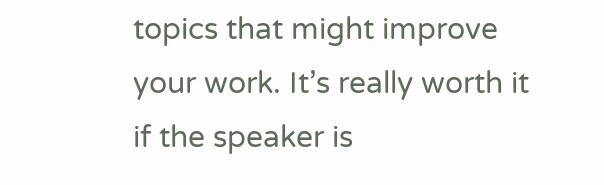topics that might improve your work. It’s really worth it if the speaker is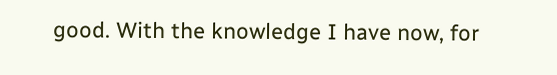good. With the knowledge I have now, for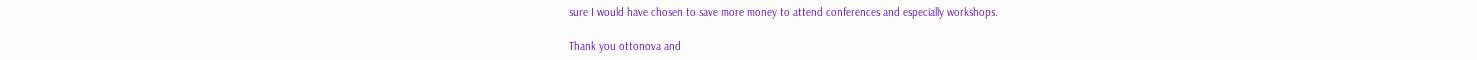sure I would have chosen to save more money to attend conferences and especially workshops.

Thank you ottonova and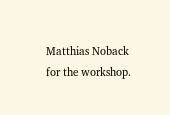Matthias Noback for the workshop.